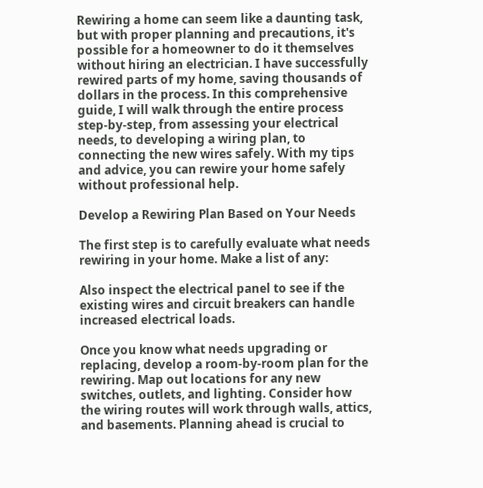Rewiring a home can seem like a daunting task, but with proper planning and precautions, it's possible for a homeowner to do it themselves without hiring an electrician. I have successfully rewired parts of my home, saving thousands of dollars in the process. In this comprehensive guide, I will walk through the entire process step-by-step, from assessing your electrical needs, to developing a wiring plan, to connecting the new wires safely. With my tips and advice, you can rewire your home safely without professional help.

Develop a Rewiring Plan Based on Your Needs

The first step is to carefully evaluate what needs rewiring in your home. Make a list of any:

Also inspect the electrical panel to see if the existing wires and circuit breakers can handle increased electrical loads.

Once you know what needs upgrading or replacing, develop a room-by-room plan for the rewiring. Map out locations for any new switches, outlets, and lighting. Consider how the wiring routes will work through walls, attics, and basements. Planning ahead is crucial to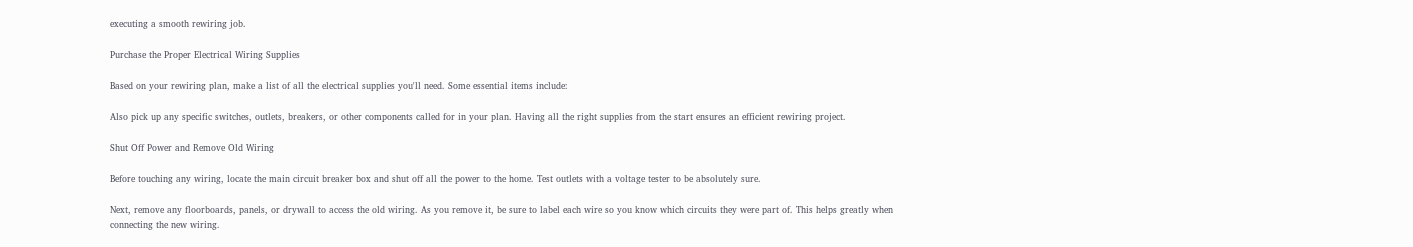executing a smooth rewiring job.

Purchase the Proper Electrical Wiring Supplies

Based on your rewiring plan, make a list of all the electrical supplies you'll need. Some essential items include:

Also pick up any specific switches, outlets, breakers, or other components called for in your plan. Having all the right supplies from the start ensures an efficient rewiring project.

Shut Off Power and Remove Old Wiring

Before touching any wiring, locate the main circuit breaker box and shut off all the power to the home. Test outlets with a voltage tester to be absolutely sure.

Next, remove any floorboards, panels, or drywall to access the old wiring. As you remove it, be sure to label each wire so you know which circuits they were part of. This helps greatly when connecting the new wiring.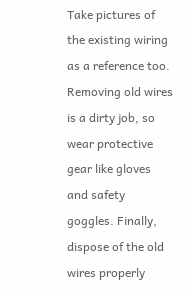Take pictures of the existing wiring as a reference too. Removing old wires is a dirty job, so wear protective gear like gloves and safety goggles. Finally, dispose of the old wires properly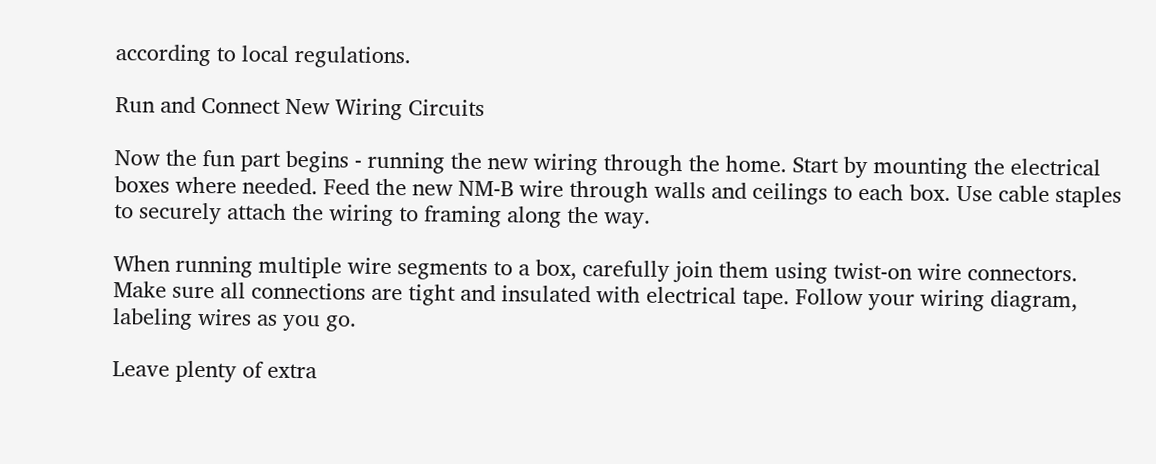according to local regulations.

Run and Connect New Wiring Circuits

Now the fun part begins - running the new wiring through the home. Start by mounting the electrical boxes where needed. Feed the new NM-B wire through walls and ceilings to each box. Use cable staples to securely attach the wiring to framing along the way.

When running multiple wire segments to a box, carefully join them using twist-on wire connectors. Make sure all connections are tight and insulated with electrical tape. Follow your wiring diagram, labeling wires as you go.

Leave plenty of extra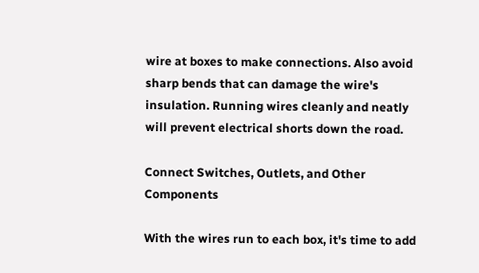wire at boxes to make connections. Also avoid sharp bends that can damage the wire's insulation. Running wires cleanly and neatly will prevent electrical shorts down the road.

Connect Switches, Outlets, and Other Components

With the wires run to each box, it's time to add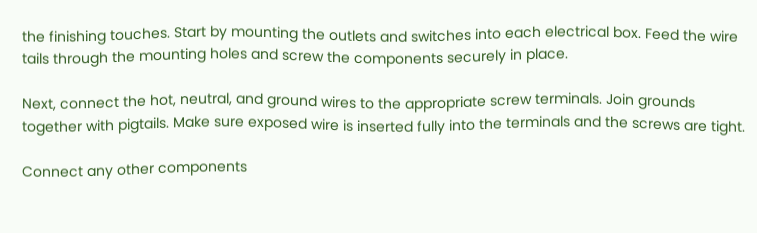the finishing touches. Start by mounting the outlets and switches into each electrical box. Feed the wire tails through the mounting holes and screw the components securely in place.

Next, connect the hot, neutral, and ground wires to the appropriate screw terminals. Join grounds together with pigtails. Make sure exposed wire is inserted fully into the terminals and the screws are tight.

Connect any other components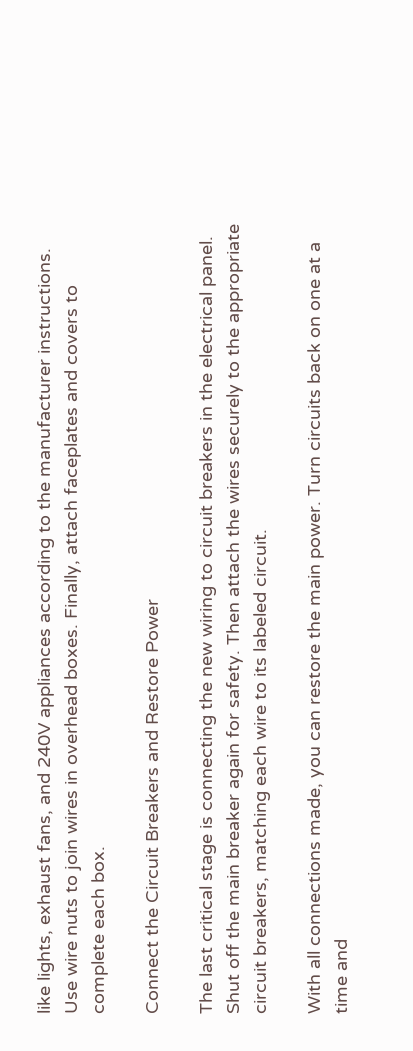like lights, exhaust fans, and 240V appliances according to the manufacturer instructions. Use wire nuts to join wires in overhead boxes. Finally, attach faceplates and covers to complete each box.

Connect the Circuit Breakers and Restore Power

The last critical stage is connecting the new wiring to circuit breakers in the electrical panel. Shut off the main breaker again for safety. Then attach the wires securely to the appropriate circuit breakers, matching each wire to its labeled circuit.

With all connections made, you can restore the main power. Turn circuits back on one at a time and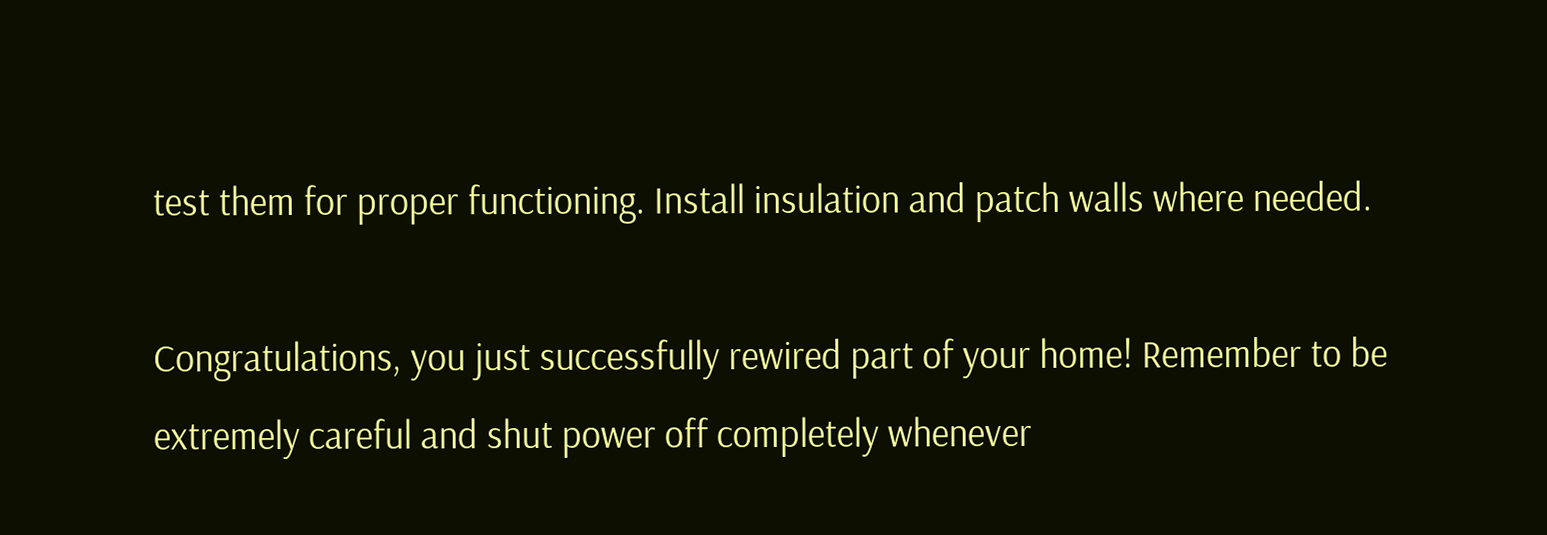test them for proper functioning. Install insulation and patch walls where needed.

Congratulations, you just successfully rewired part of your home! Remember to be extremely careful and shut power off completely whenever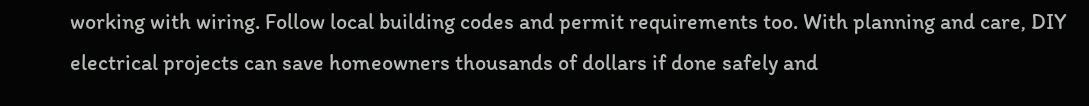working with wiring. Follow local building codes and permit requirements too. With planning and care, DIY electrical projects can save homeowners thousands of dollars if done safely and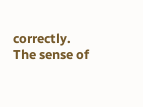correctly. The sense of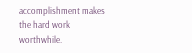accomplishment makes the hard work worthwhile.